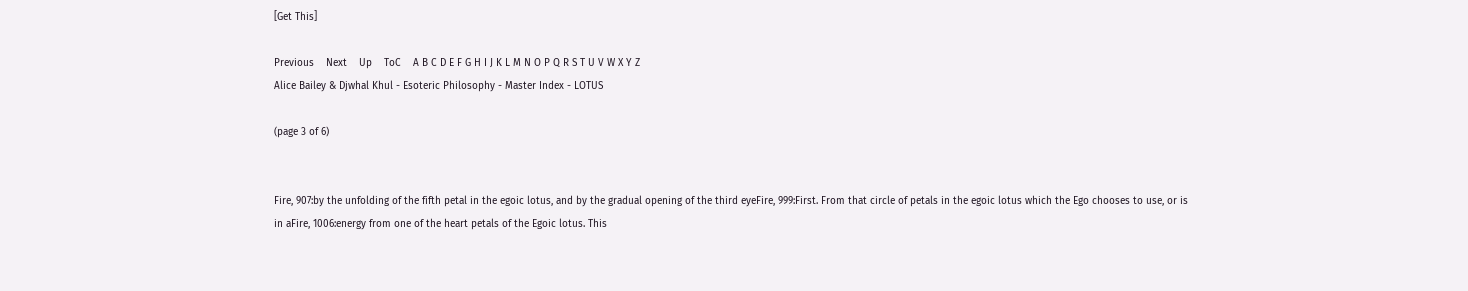[Get This]

Previous    Next    Up    ToC    A B C D E F G H I J K L M N O P Q R S T U V W X Y Z
Alice Bailey & Djwhal Khul - Esoteric Philosophy - Master Index - LOTUS

(page 3 of 6)


Fire, 907:by the unfolding of the fifth petal in the egoic lotus, and by the gradual opening of the third eyeFire, 999:First. From that circle of petals in the egoic lotus which the Ego chooses to use, or is in aFire, 1006:energy from one of the heart petals of the Egoic lotus. This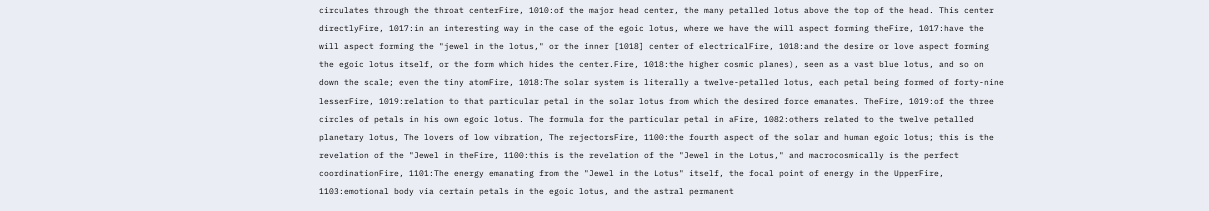circulates through the throat centerFire, 1010:of the major head center, the many petalled lotus above the top of the head. This center directlyFire, 1017:in an interesting way in the case of the egoic lotus, where we have the will aspect forming theFire, 1017:have the will aspect forming the "jewel in the lotus," or the inner [1018] center of electricalFire, 1018:and the desire or love aspect forming the egoic lotus itself, or the form which hides the center.Fire, 1018:the higher cosmic planes), seen as a vast blue lotus, and so on down the scale; even the tiny atomFire, 1018:The solar system is literally a twelve-petalled lotus, each petal being formed of forty-nine lesserFire, 1019:relation to that particular petal in the solar lotus from which the desired force emanates. TheFire, 1019:of the three circles of petals in his own egoic lotus. The formula for the particular petal in aFire, 1082:others related to the twelve petalled planetary lotus, The lovers of low vibration, The rejectorsFire, 1100:the fourth aspect of the solar and human egoic lotus; this is the revelation of the "Jewel in theFire, 1100:this is the revelation of the "Jewel in the Lotus," and macrocosmically is the perfect coordinationFire, 1101:The energy emanating from the "Jewel in the Lotus" itself, the focal point of energy in the UpperFire, 1103:emotional body via certain petals in the egoic lotus, and the astral permanent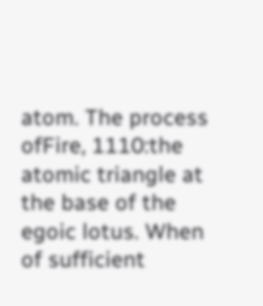atom. The process ofFire, 1110:the atomic triangle at the base of the egoic lotus. When of sufficient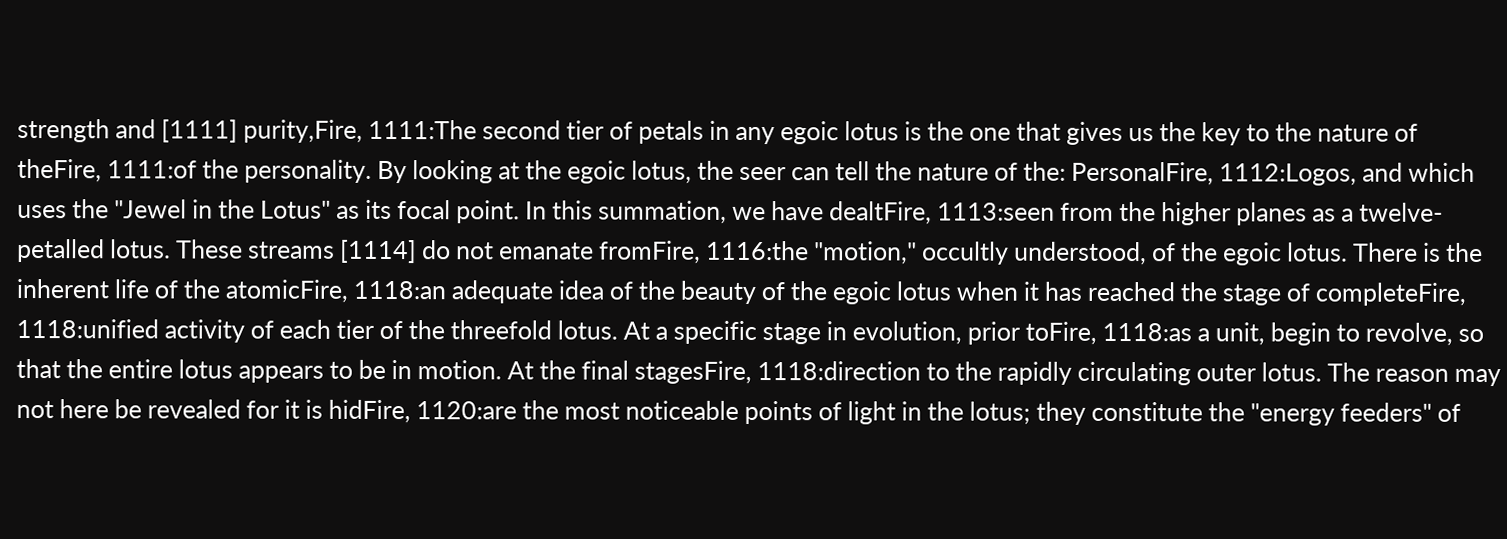strength and [1111] purity,Fire, 1111:The second tier of petals in any egoic lotus is the one that gives us the key to the nature of theFire, 1111:of the personality. By looking at the egoic lotus, the seer can tell the nature of the: PersonalFire, 1112:Logos, and which uses the "Jewel in the Lotus" as its focal point. In this summation, we have dealtFire, 1113:seen from the higher planes as a twelve-petalled lotus. These streams [1114] do not emanate fromFire, 1116:the "motion," occultly understood, of the egoic lotus. There is the inherent life of the atomicFire, 1118:an adequate idea of the beauty of the egoic lotus when it has reached the stage of completeFire, 1118:unified activity of each tier of the threefold lotus. At a specific stage in evolution, prior toFire, 1118:as a unit, begin to revolve, so that the entire lotus appears to be in motion. At the final stagesFire, 1118:direction to the rapidly circulating outer lotus. The reason may not here be revealed for it is hidFire, 1120:are the most noticeable points of light in the lotus; they constitute the "energy feeders" of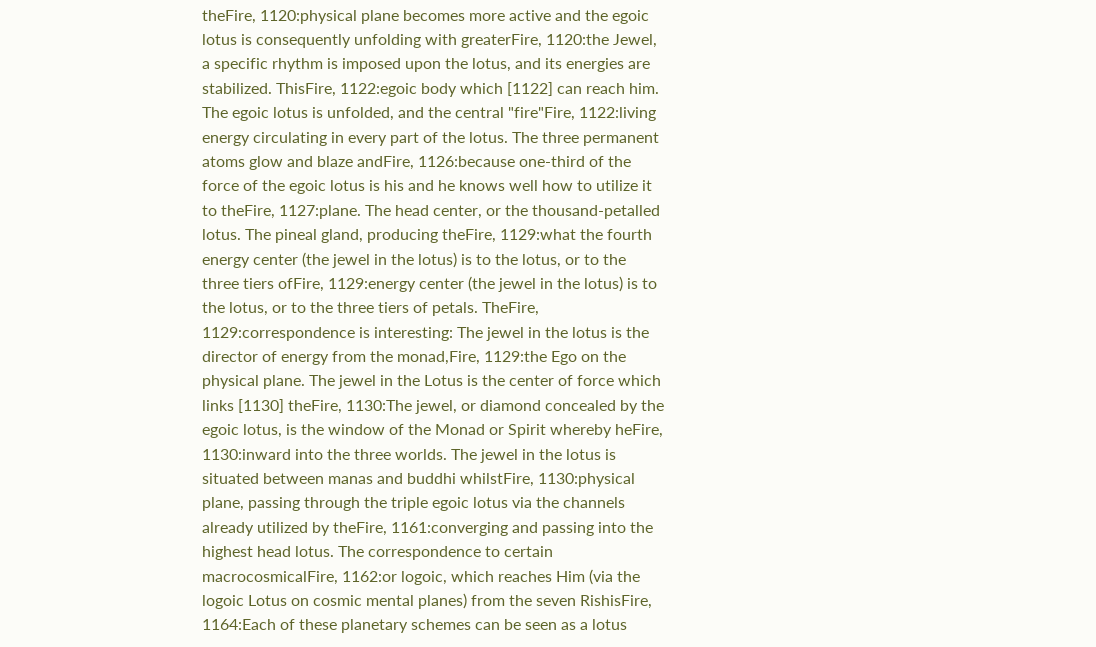theFire, 1120:physical plane becomes more active and the egoic lotus is consequently unfolding with greaterFire, 1120:the Jewel, a specific rhythm is imposed upon the lotus, and its energies are stabilized. ThisFire, 1122:egoic body which [1122] can reach him. The egoic lotus is unfolded, and the central "fire"Fire, 1122:living energy circulating in every part of the lotus. The three permanent atoms glow and blaze andFire, 1126:because one-third of the force of the egoic lotus is his and he knows well how to utilize it to theFire, 1127:plane. The head center, or the thousand-petalled lotus. The pineal gland, producing theFire, 1129:what the fourth energy center (the jewel in the lotus) is to the lotus, or to the three tiers ofFire, 1129:energy center (the jewel in the lotus) is to the lotus, or to the three tiers of petals. TheFire, 1129:correspondence is interesting: The jewel in the lotus is the director of energy from the monad,Fire, 1129:the Ego on the physical plane. The jewel in the Lotus is the center of force which links [1130] theFire, 1130:The jewel, or diamond concealed by the egoic lotus, is the window of the Monad or Spirit whereby heFire, 1130:inward into the three worlds. The jewel in the lotus is situated between manas and buddhi whilstFire, 1130:physical plane, passing through the triple egoic lotus via the channels already utilized by theFire, 1161:converging and passing into the highest head lotus. The correspondence to certain macrocosmicalFire, 1162:or logoic, which reaches Him (via the logoic Lotus on cosmic mental planes) from the seven RishisFire, 1164:Each of these planetary schemes can be seen as a lotus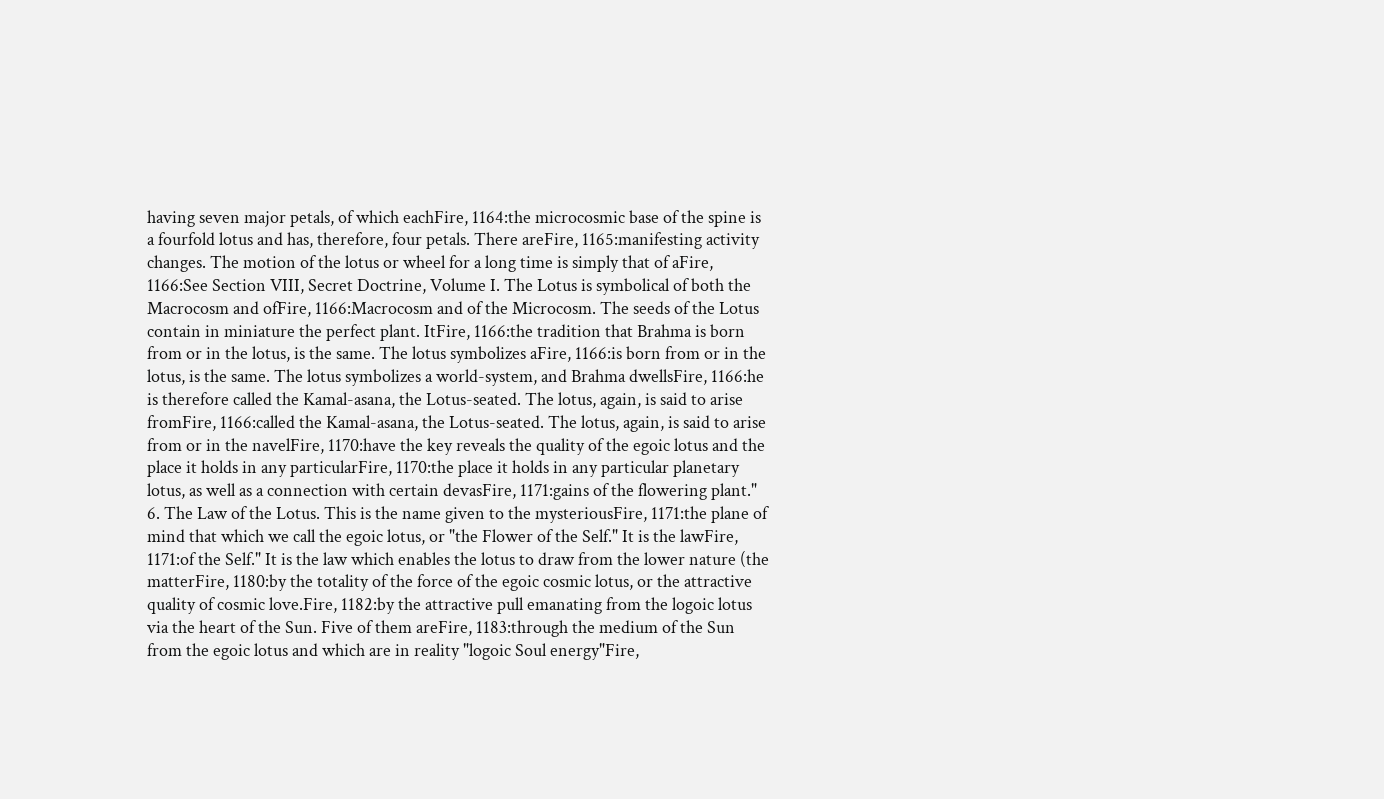having seven major petals, of which eachFire, 1164:the microcosmic base of the spine is a fourfold lotus and has, therefore, four petals. There areFire, 1165:manifesting activity changes. The motion of the lotus or wheel for a long time is simply that of aFire, 1166:See Section VIII, Secret Doctrine, Volume I. The Lotus is symbolical of both the Macrocosm and ofFire, 1166:Macrocosm and of the Microcosm. The seeds of the Lotus contain in miniature the perfect plant. ItFire, 1166:the tradition that Brahma is born from or in the lotus, is the same. The lotus symbolizes aFire, 1166:is born from or in the lotus, is the same. The lotus symbolizes a world-system, and Brahma dwellsFire, 1166:he is therefore called the Kamal-asana, the Lotus-seated. The lotus, again, is said to arise fromFire, 1166:called the Kamal-asana, the Lotus-seated. The lotus, again, is said to arise from or in the navelFire, 1170:have the key reveals the quality of the egoic lotus and the place it holds in any particularFire, 1170:the place it holds in any particular planetary lotus, as well as a connection with certain devasFire, 1171:gains of the flowering plant." 6. The Law of the Lotus. This is the name given to the mysteriousFire, 1171:the plane of mind that which we call the egoic lotus, or "the Flower of the Self." It is the lawFire, 1171:of the Self." It is the law which enables the lotus to draw from the lower nature (the matterFire, 1180:by the totality of the force of the egoic cosmic lotus, or the attractive quality of cosmic love.Fire, 1182:by the attractive pull emanating from the logoic lotus via the heart of the Sun. Five of them areFire, 1183:through the medium of the Sun from the egoic lotus and which are in reality "logoic Soul energy"Fire,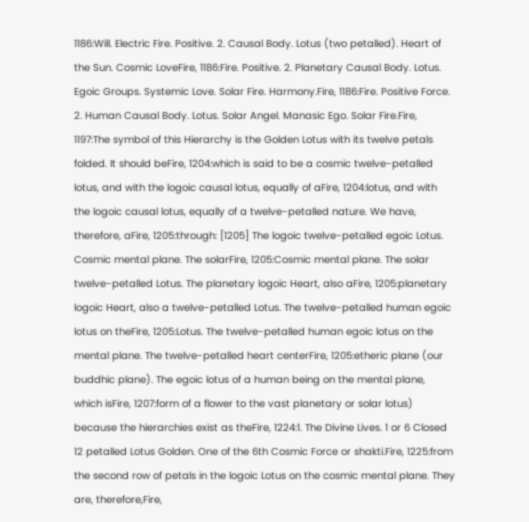1186:Will. Electric Fire. Positive. 2. Causal Body. Lotus (two petalled). Heart of the Sun. Cosmic LoveFire, 1186:Fire. Positive. 2. Planetary Causal Body. Lotus. Egoic Groups. Systemic Love. Solar Fire. Harmony.Fire, 1186:Fire. Positive Force. 2. Human Causal Body. Lotus. Solar Angel. Manasic Ego. Solar Fire.Fire, 1197:The symbol of this Hierarchy is the Golden Lotus with its twelve petals folded. It should beFire, 1204:which is said to be a cosmic twelve-petalled lotus, and with the logoic causal lotus, equally of aFire, 1204:lotus, and with the logoic causal lotus, equally of a twelve-petalled nature. We have, therefore, aFire, 1205:through: [1205] The logoic twelve-petalled egoic Lotus. Cosmic mental plane. The solarFire, 1205:Cosmic mental plane. The solar twelve-petalled Lotus. The planetary logoic Heart, also aFire, 1205:planetary logoic Heart, also a twelve-petalled Lotus. The twelve-petalled human egoic lotus on theFire, 1205:Lotus. The twelve-petalled human egoic lotus on the mental plane. The twelve-petalled heart centerFire, 1205:etheric plane (our buddhic plane). The egoic lotus of a human being on the mental plane, which isFire, 1207:form of a flower to the vast planetary or solar lotus) because the hierarchies exist as theFire, 1224:1. The Divine Lives. 1 or 6 Closed 12 petalled Lotus Golden. One of the 6th Cosmic Force or shakti.Fire, 1225:from the second row of petals in the logoic Lotus on the cosmic mental plane. They are, therefore,Fire,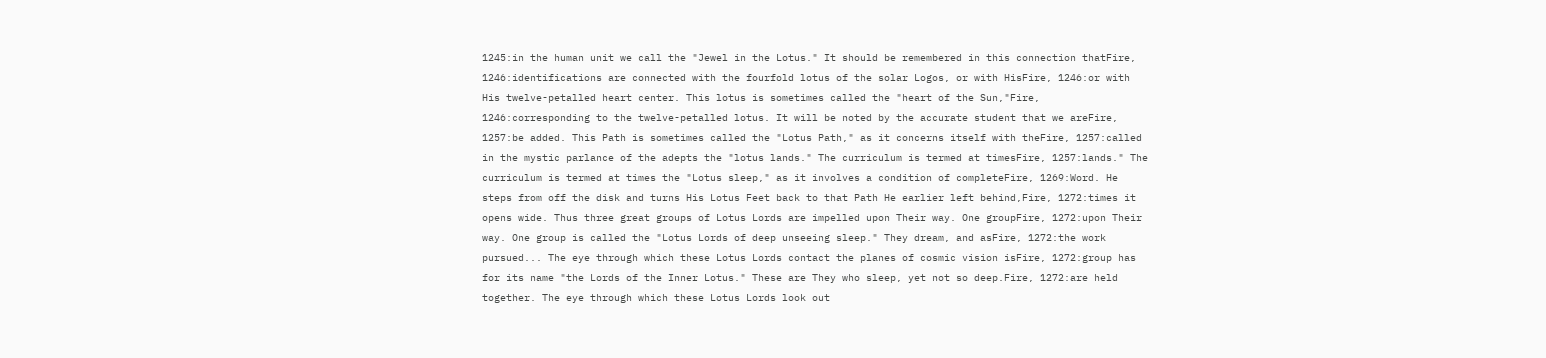1245:in the human unit we call the "Jewel in the Lotus." It should be remembered in this connection thatFire, 1246:identifications are connected with the fourfold lotus of the solar Logos, or with HisFire, 1246:or with His twelve-petalled heart center. This lotus is sometimes called the "heart of the Sun,"Fire, 1246:corresponding to the twelve-petalled lotus. It will be noted by the accurate student that we areFire, 1257:be added. This Path is sometimes called the "Lotus Path," as it concerns itself with theFire, 1257:called in the mystic parlance of the adepts the "lotus lands." The curriculum is termed at timesFire, 1257:lands." The curriculum is termed at times the "Lotus sleep," as it involves a condition of completeFire, 1269:Word. He steps from off the disk and turns His Lotus Feet back to that Path He earlier left behind,Fire, 1272:times it opens wide. Thus three great groups of Lotus Lords are impelled upon Their way. One groupFire, 1272:upon Their way. One group is called the "Lotus Lords of deep unseeing sleep." They dream, and asFire, 1272:the work pursued... The eye through which these Lotus Lords contact the planes of cosmic vision isFire, 1272:group has for its name "the Lords of the Inner Lotus." These are They who sleep, yet not so deep.Fire, 1272:are held together. The eye through which these Lotus Lords look out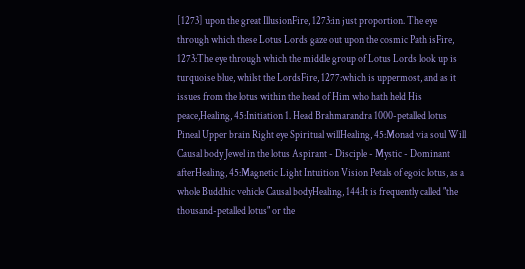[1273] upon the great IllusionFire, 1273:in just proportion. The eye through which these Lotus Lords gaze out upon the cosmic Path isFire, 1273:The eye through which the middle group of Lotus Lords look up is turquoise blue, whilst the LordsFire, 1277:which is uppermost, and as it issues from the lotus within the head of Him who hath held His peace,Healing, 45:Initiation 1. Head Brahmarandra 1000-petalled lotus Pineal Upper brain Right eye Spiritual willHealing, 45:Monad via soul Will Causal body Jewel in the lotus Aspirant - Disciple - Mystic - Dominant afterHealing, 45:Magnetic Light Intuition Vision Petals of egoic lotus, as a whole Buddhic vehicle Causal bodyHealing, 144:It is frequently called "the thousand-petalled lotus" or the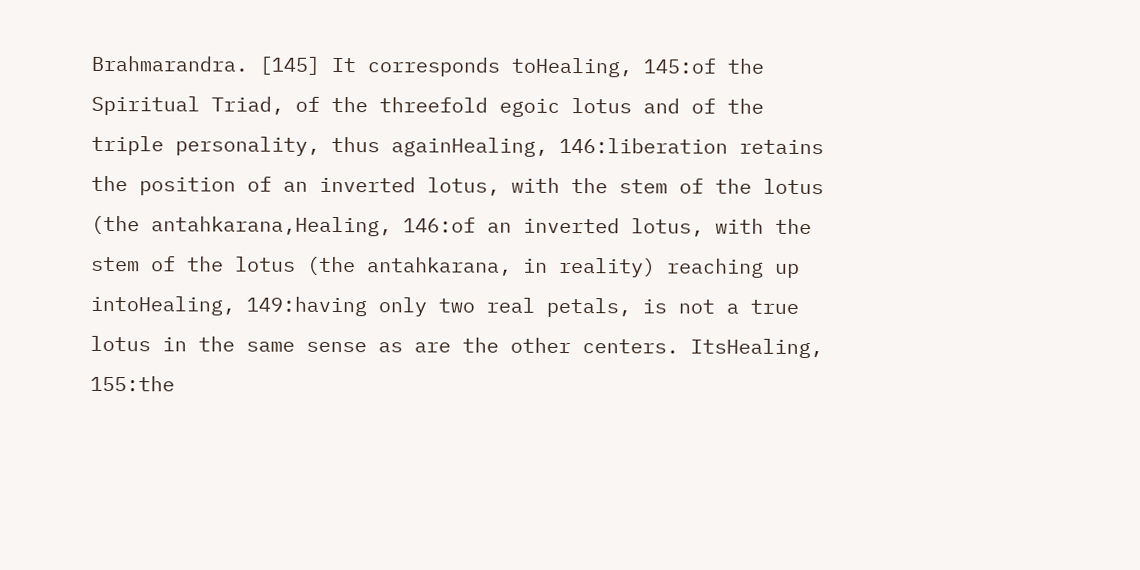Brahmarandra. [145] It corresponds toHealing, 145:of the Spiritual Triad, of the threefold egoic lotus and of the triple personality, thus againHealing, 146:liberation retains the position of an inverted lotus, with the stem of the lotus (the antahkarana,Healing, 146:of an inverted lotus, with the stem of the lotus (the antahkarana, in reality) reaching up intoHealing, 149:having only two real petals, is not a true lotus in the same sense as are the other centers. ItsHealing, 155:the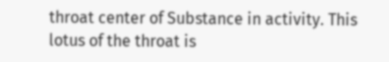throat center of Substance in activity. This lotus of the throat is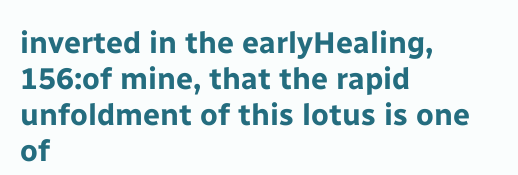inverted in the earlyHealing, 156:of mine, that the rapid unfoldment of this lotus is one of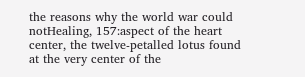the reasons why the world war could notHealing, 157:aspect of the heart center, the twelve-petalled lotus found at the very center of the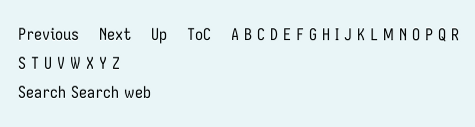Previous    Next    Up    ToC    A B C D E F G H I J K L M N O P Q R S T U V W X Y Z
Search Search web